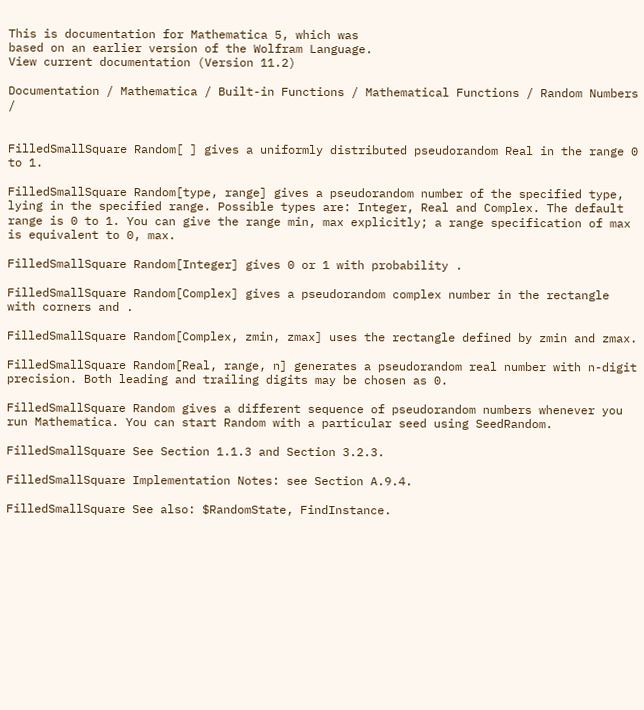This is documentation for Mathematica 5, which was
based on an earlier version of the Wolfram Language.
View current documentation (Version 11.2)

Documentation / Mathematica / Built-in Functions / Mathematical Functions / Random Numbers /


FilledSmallSquare Random[ ] gives a uniformly distributed pseudorandom Real in the range 0 to 1.

FilledSmallSquare Random[type, range] gives a pseudorandom number of the specified type, lying in the specified range. Possible types are: Integer, Real and Complex. The default range is 0 to 1. You can give the range min, max explicitly; a range specification of max is equivalent to 0, max.

FilledSmallSquare Random[Integer] gives 0 or 1 with probability .

FilledSmallSquare Random[Complex] gives a pseudorandom complex number in the rectangle with corners and .

FilledSmallSquare Random[Complex, zmin, zmax] uses the rectangle defined by zmin and zmax.

FilledSmallSquare Random[Real, range, n] generates a pseudorandom real number with n-digit precision. Both leading and trailing digits may be chosen as 0.

FilledSmallSquare Random gives a different sequence of pseudorandom numbers whenever you run Mathematica. You can start Random with a particular seed using SeedRandom.

FilledSmallSquare See Section 1.1.3 and Section 3.2.3.

FilledSmallSquare Implementation Notes: see Section A.9.4.

FilledSmallSquare See also: $RandomState, FindInstance.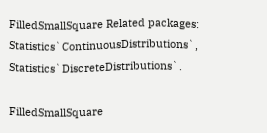FilledSmallSquare Related packages: Statistics`ContinuousDistributions`, Statistics`DiscreteDistributions`.

FilledSmallSquare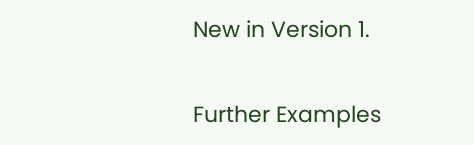New in Version 1.

Further Examples